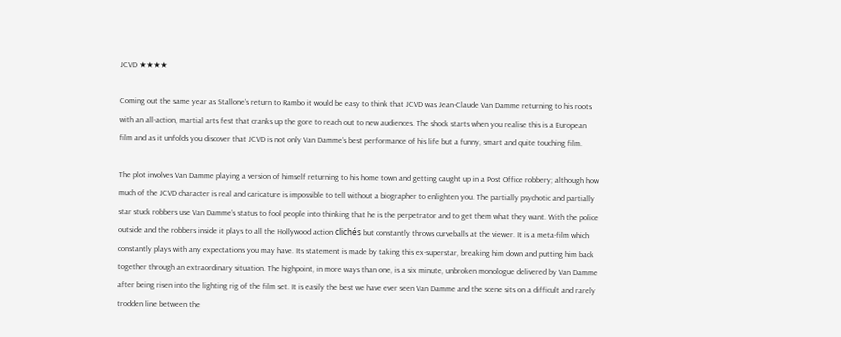JCVD ★★★★

Coming out the same year as Stallone’s return to Rambo it would be easy to think that JCVD was Jean-Claude Van Damme returning to his roots with an all-action, martial arts fest that cranks up the gore to reach out to new audiences. The shock starts when you realise this is a European film and as it unfolds you discover that JCVD is not only Van Damme’s best performance of his life but a funny, smart and quite touching film.

The plot involves Van Damme playing a version of himself returning to his home town and getting caught up in a Post Office robbery; although how much of the JCVD character is real and caricature is impossible to tell without a biographer to enlighten you. The partially psychotic and partially star stuck robbers use Van Damme’s status to fool people into thinking that he is the perpetrator and to get them what they want. With the police outside and the robbers inside it plays to all the Hollywood action clichés but constantly throws curveballs at the viewer. It is a meta-film which constantly plays with any expectations you may have. Its statement is made by taking this ex-superstar, breaking him down and putting him back together through an extraordinary situation. The highpoint, in more ways than one, is a six minute, unbroken monologue delivered by Van Damme after being risen into the lighting rig of the film set. It is easily the best we have ever seen Van Damme and the scene sits on a difficult and rarely trodden line between the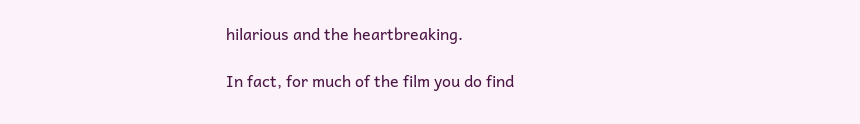hilarious and the heartbreaking.

In fact, for much of the film you do find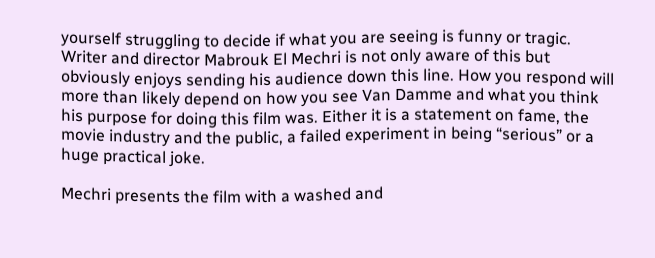yourself struggling to decide if what you are seeing is funny or tragic. Writer and director Mabrouk El Mechri is not only aware of this but obviously enjoys sending his audience down this line. How you respond will more than likely depend on how you see Van Damme and what you think his purpose for doing this film was. Either it is a statement on fame, the movie industry and the public, a failed experiment in being “serious” or a huge practical joke.

Mechri presents the film with a washed and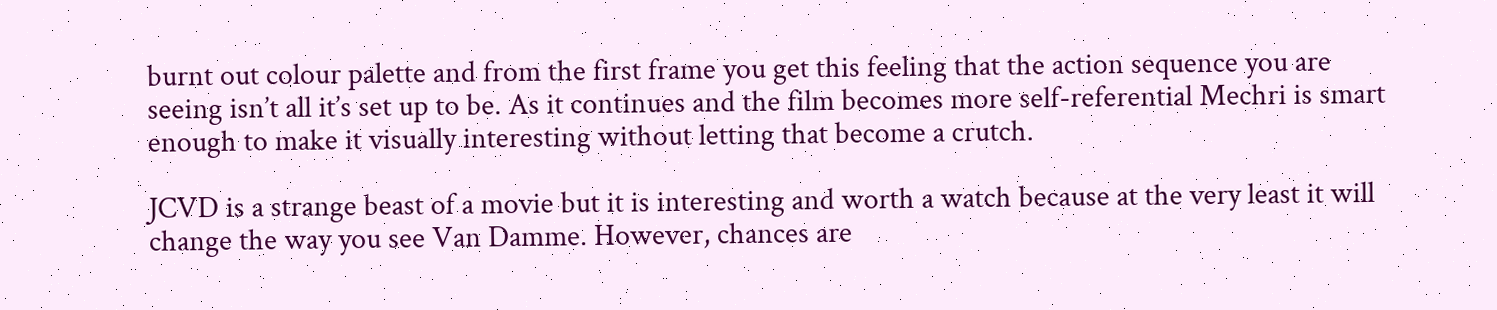burnt out colour palette and from the first frame you get this feeling that the action sequence you are seeing isn’t all it’s set up to be. As it continues and the film becomes more self-referential Mechri is smart enough to make it visually interesting without letting that become a crutch.

JCVD is a strange beast of a movie but it is interesting and worth a watch because at the very least it will change the way you see Van Damme. However, chances are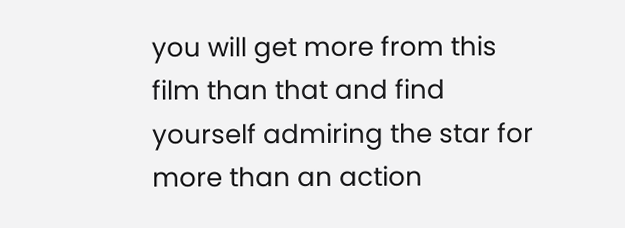you will get more from this film than that and find yourself admiring the star for more than an action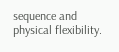sequence and physical flexibility.